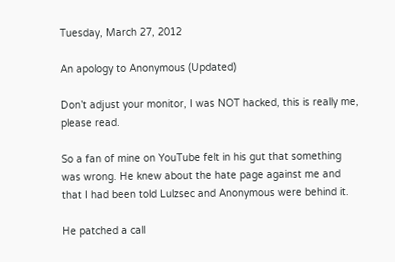Tuesday, March 27, 2012

An apology to Anonymous (Updated)

Don’t adjust your monitor, I was NOT hacked, this is really me, please read.

So a fan of mine on YouTube felt in his gut that something was wrong. He knew about the hate page against me and that I had been told Lulzsec and Anonymous were behind it.

He patched a call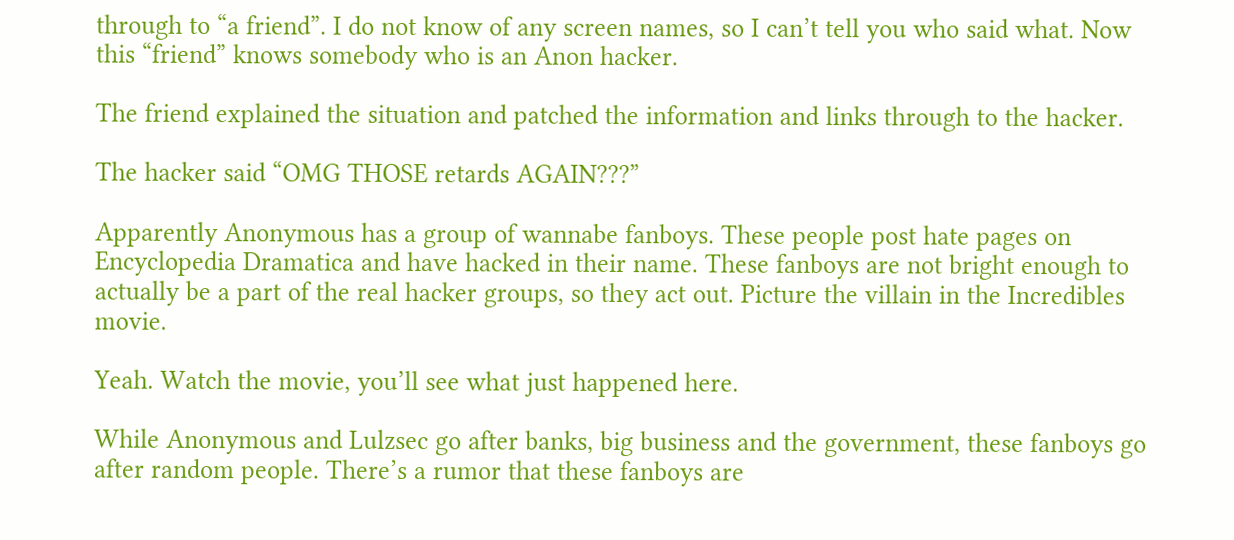through to “a friend”. I do not know of any screen names, so I can’t tell you who said what. Now this “friend” knows somebody who is an Anon hacker.

The friend explained the situation and patched the information and links through to the hacker.

The hacker said “OMG THOSE retards AGAIN???”

Apparently Anonymous has a group of wannabe fanboys. These people post hate pages on Encyclopedia Dramatica and have hacked in their name. These fanboys are not bright enough to actually be a part of the real hacker groups, so they act out. Picture the villain in the Incredibles movie.

Yeah. Watch the movie, you’ll see what just happened here.

While Anonymous and Lulzsec go after banks, big business and the government, these fanboys go after random people. There’s a rumor that these fanboys are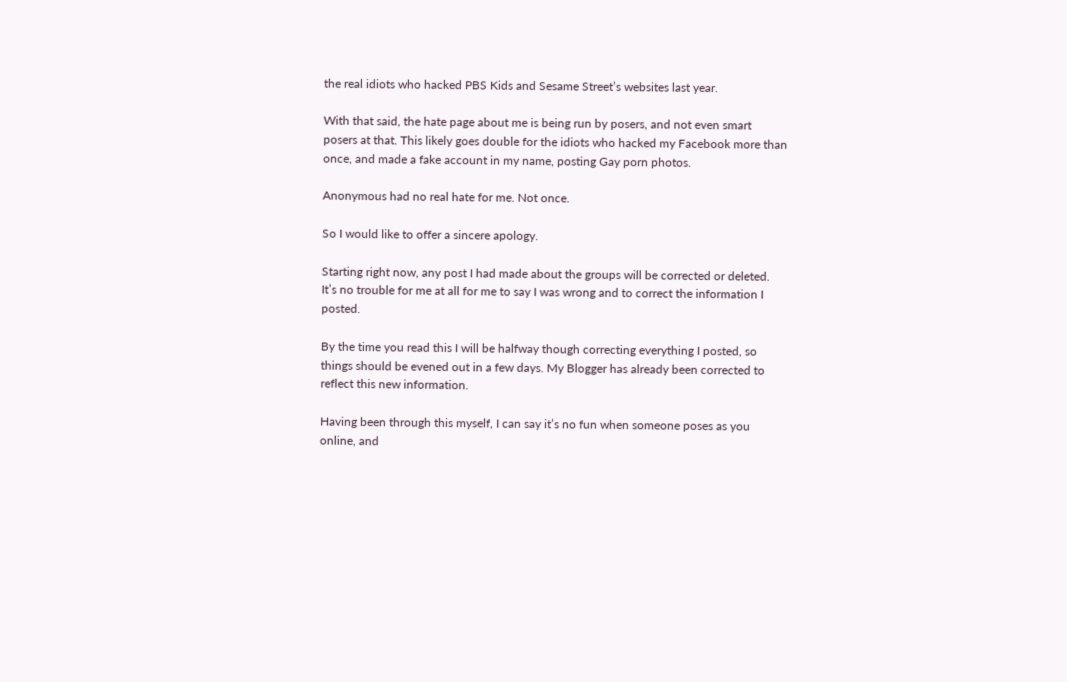the real idiots who hacked PBS Kids and Sesame Street’s websites last year.

With that said, the hate page about me is being run by posers, and not even smart posers at that. This likely goes double for the idiots who hacked my Facebook more than once, and made a fake account in my name, posting Gay porn photos.

Anonymous had no real hate for me. Not once.

So I would like to offer a sincere apology.

Starting right now, any post I had made about the groups will be corrected or deleted. It’s no trouble for me at all for me to say I was wrong and to correct the information I posted.

By the time you read this I will be halfway though correcting everything I posted, so things should be evened out in a few days. My Blogger has already been corrected to reflect this new information.

Having been through this myself, I can say it’s no fun when someone poses as you online, and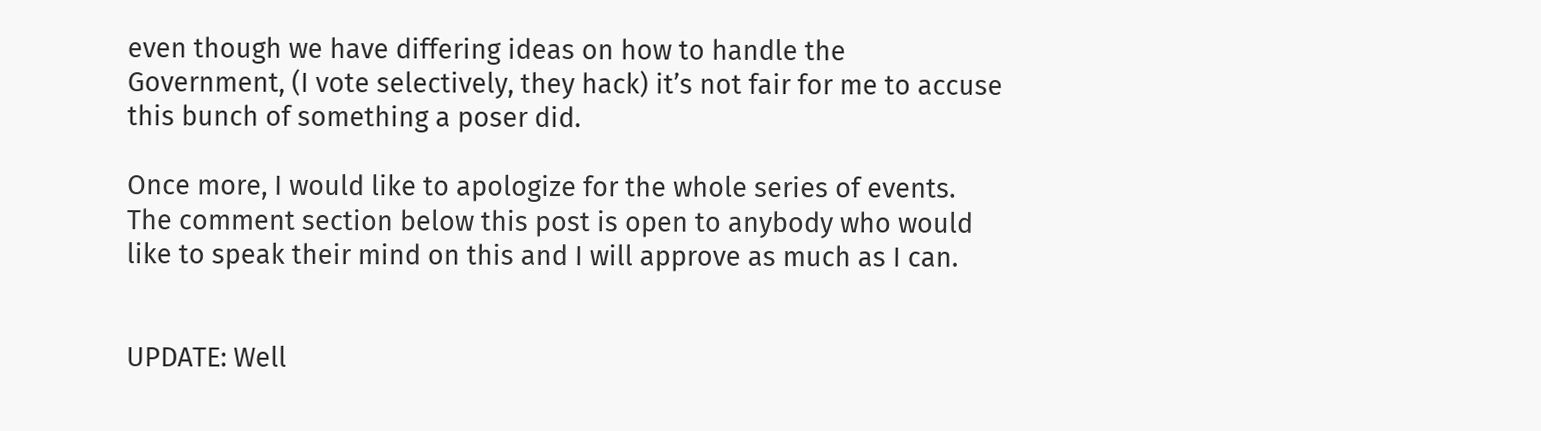even though we have differing ideas on how to handle the Government, (I vote selectively, they hack) it’s not fair for me to accuse this bunch of something a poser did.

Once more, I would like to apologize for the whole series of events. The comment section below this post is open to anybody who would like to speak their mind on this and I will approve as much as I can.


UPDATE: Well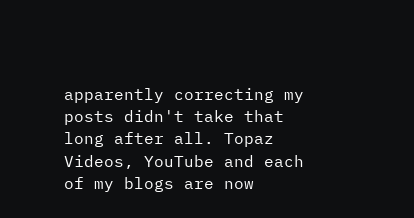apparently correcting my posts didn't take that long after all. Topaz Videos, YouTube and each of my blogs are now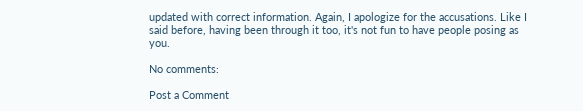updated with correct information. Again, I apologize for the accusations. Like I said before, having been through it too, it's not fun to have people posing as you.

No comments:

Post a Comment